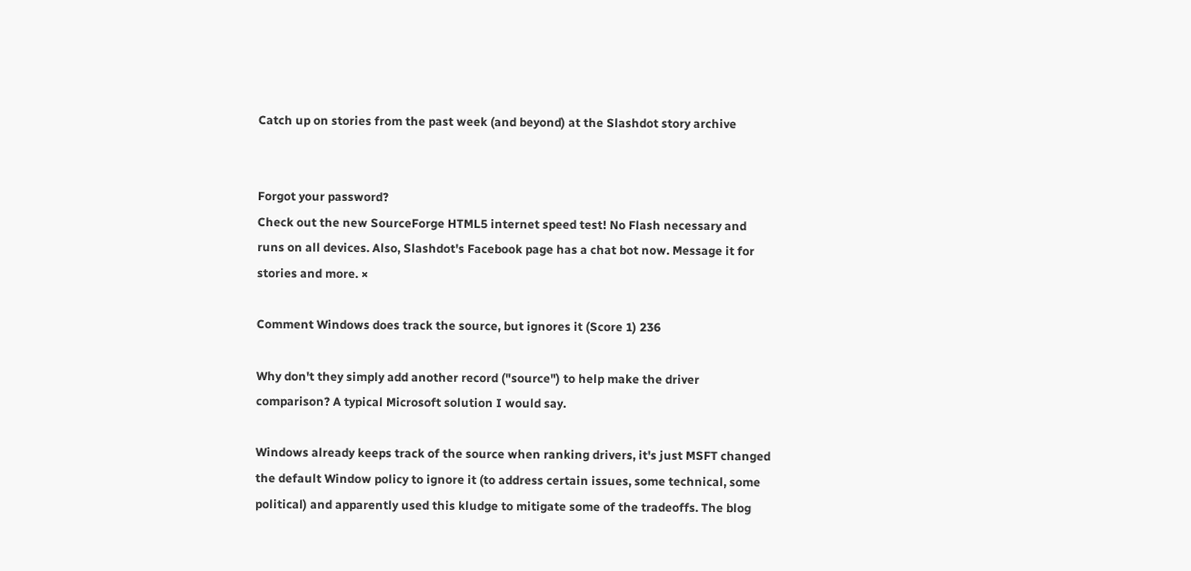Catch up on stories from the past week (and beyond) at the Slashdot story archive


Forgot your password?
Check out the new SourceForge HTML5 internet speed test! No Flash necessary and runs on all devices. Also, Slashdot's Facebook page has a chat bot now. Message it for stories and more. ×

Comment Windows does track the source, but ignores it (Score 1) 236

Why don't they simply add another record ("source") to help make the driver comparison? A typical Microsoft solution I would say.

Windows already keeps track of the source when ranking drivers, it's just MSFT changed the default Window policy to ignore it (to address certain issues, some technical, some political) and apparently used this kludge to mitigate some of the tradeoffs. The blog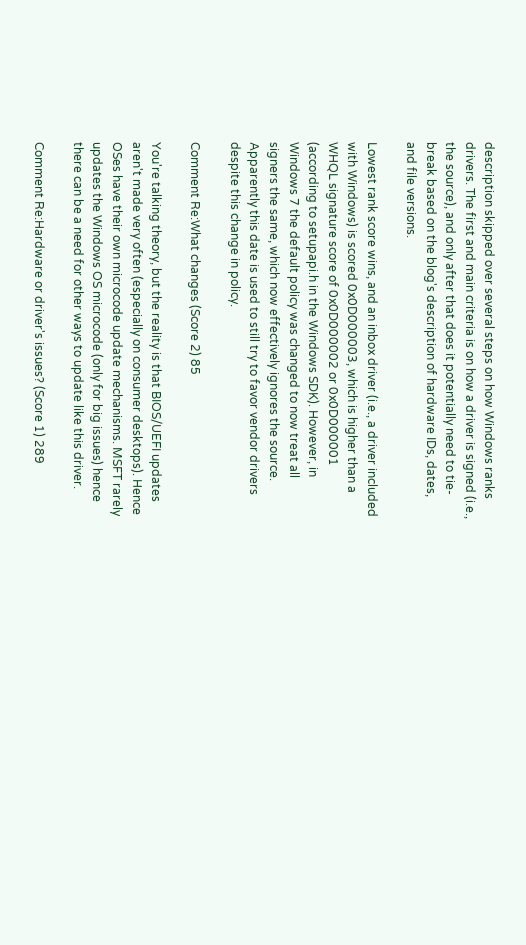description skipped over several steps on how Windows ranks drivers. The first and main criteria is on how a driver is signed (i.e., the source), and only after that does it potentially need to tie-break based on the blog's description of hardware IDs, dates, and file versions.

Lowest rank score wins, and an inbox driver (i.e., a driver included with Windows) is scored 0x0D000003, which is higher than a WHQL signature score of 0x0D000002 or 0x0D000001 (according to setupapi.h in the Windows SDK). However, in Windows 7 the default policy was changed to now treat all signers the same, which now effectively ignores the source. Apparently this date is used to still try to favor vendor drivers despite this change in policy.

Comment Re:What changes (Score 2) 85

You're talking theory, but the reality is that BIOS/UEFI updates aren't made very often (especially on consumer desktops). Hence OSes have their own microcode update mechanisms. MSFT rarely updates the Windows OS microcode (only for big issues) hence there can be a need for other ways to update like this driver.

Comment Re:Hardware or driver's issues? (Score 1) 289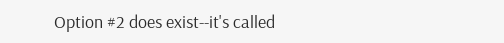Option #2 does exist--it's called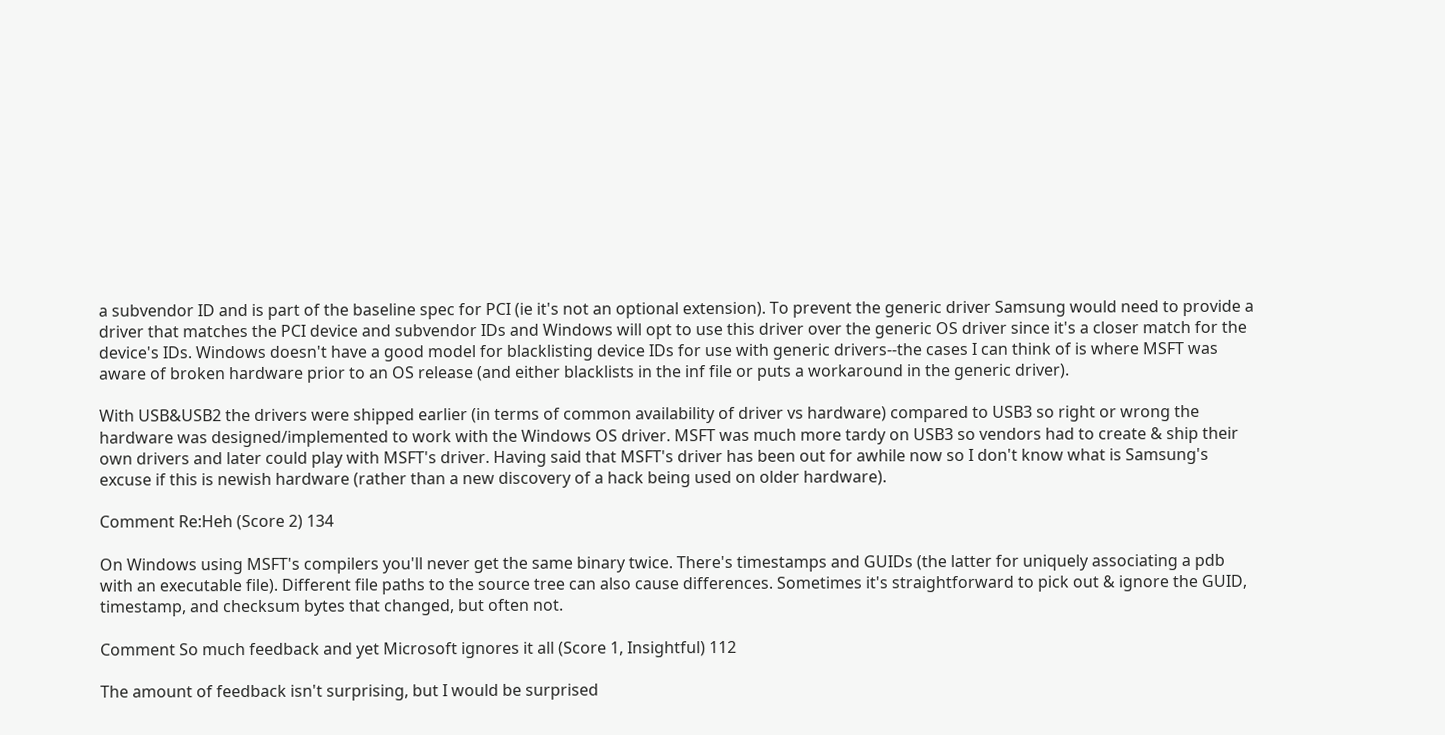a subvendor ID and is part of the baseline spec for PCI (ie it's not an optional extension). To prevent the generic driver Samsung would need to provide a driver that matches the PCI device and subvendor IDs and Windows will opt to use this driver over the generic OS driver since it's a closer match for the device's IDs. Windows doesn't have a good model for blacklisting device IDs for use with generic drivers--the cases I can think of is where MSFT was aware of broken hardware prior to an OS release (and either blacklists in the inf file or puts a workaround in the generic driver).

With USB&USB2 the drivers were shipped earlier (in terms of common availability of driver vs hardware) compared to USB3 so right or wrong the hardware was designed/implemented to work with the Windows OS driver. MSFT was much more tardy on USB3 so vendors had to create & ship their own drivers and later could play with MSFT's driver. Having said that MSFT's driver has been out for awhile now so I don't know what is Samsung's excuse if this is newish hardware (rather than a new discovery of a hack being used on older hardware).

Comment Re:Heh (Score 2) 134

On Windows using MSFT's compilers you'll never get the same binary twice. There's timestamps and GUIDs (the latter for uniquely associating a pdb with an executable file). Different file paths to the source tree can also cause differences. Sometimes it's straightforward to pick out & ignore the GUID, timestamp, and checksum bytes that changed, but often not.

Comment So much feedback and yet Microsoft ignores it all (Score 1, Insightful) 112

The amount of feedback isn't surprising, but I would be surprised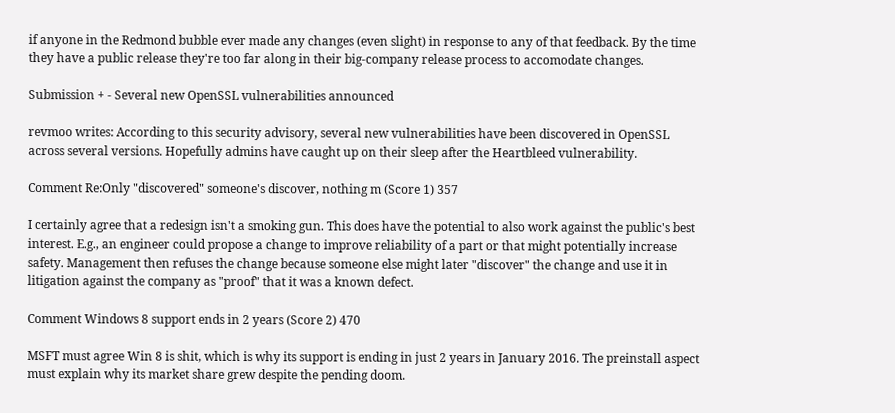if anyone in the Redmond bubble ever made any changes (even slight) in response to any of that feedback. By the time they have a public release they're too far along in their big-company release process to accomodate changes.

Submission + - Several new OpenSSL vulnerabilities announced

revmoo writes: According to this security advisory, several new vulnerabilities have been discovered in OpenSSL across several versions. Hopefully admins have caught up on their sleep after the Heartbleed vulnerability.

Comment Re:Only "discovered" someone's discover, nothing m (Score 1) 357

I certainly agree that a redesign isn't a smoking gun. This does have the potential to also work against the public's best interest. E.g., an engineer could propose a change to improve reliability of a part or that might potentially increase safety. Management then refuses the change because someone else might later "discover" the change and use it in litigation against the company as "proof" that it was a known defect.

Comment Windows 8 support ends in 2 years (Score 2) 470

MSFT must agree Win 8 is shit, which is why its support is ending in just 2 years in January 2016. The preinstall aspect must explain why its market share grew despite the pending doom.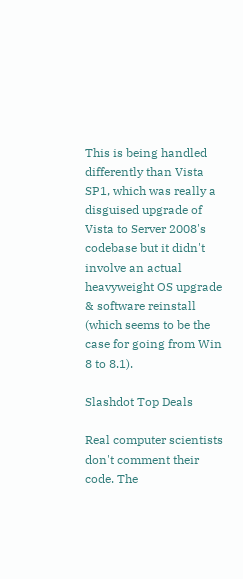This is being handled differently than Vista SP1, which was really a disguised upgrade of Vista to Server 2008's codebase but it didn't involve an actual heavyweight OS upgrade & software reinstall (which seems to be the case for going from Win 8 to 8.1).

Slashdot Top Deals

Real computer scientists don't comment their code. The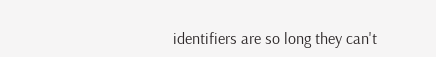identifiers are so long they can't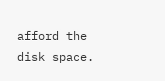afford the disk space.